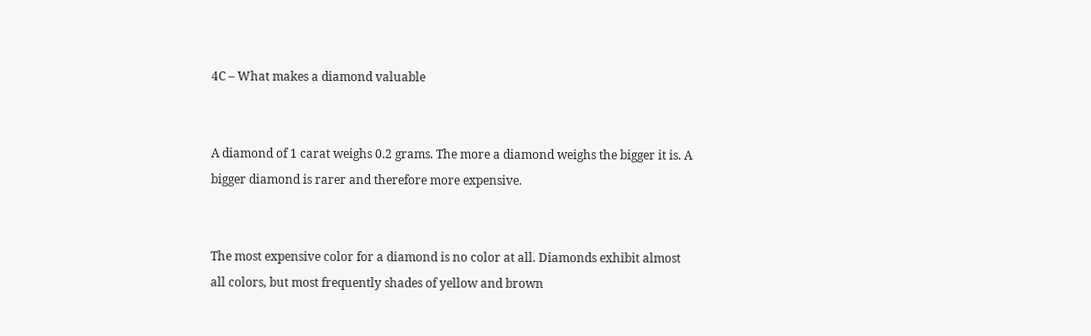4C – What makes a diamond valuable


A diamond of 1 carat weighs 0.2 grams. The more a diamond weighs the bigger it is. A bigger diamond is rarer and therefore more expensive.


The most expensive color for a diamond is no color at all. Diamonds exhibit almost all colors, but most frequently shades of yellow and brown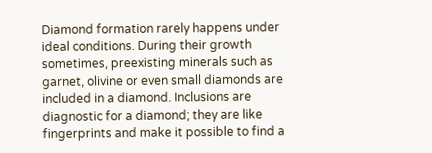Diamond formation rarely happens under ideal conditions. During their growth sometimes, preexisting minerals such as garnet, olivine or even small diamonds are included in a diamond. Inclusions are diagnostic for a diamond; they are like fingerprints and make it possible to find a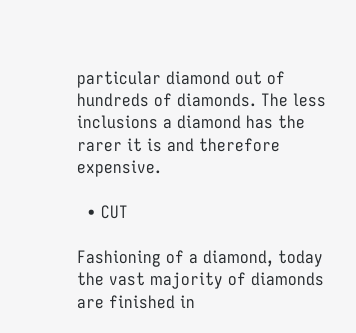particular diamond out of hundreds of diamonds. The less inclusions a diamond has the rarer it is and therefore expensive.

  • CUT

Fashioning of a diamond, today the vast majority of diamonds are finished in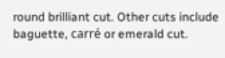round brilliant cut. Other cuts include baguette, carré or emerald cut.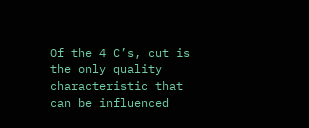Of the 4 C’s, cut is the only quality characteristic that can be influenced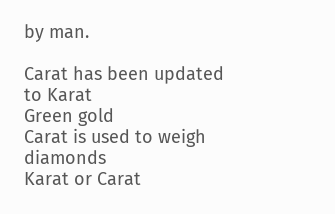by man.

Carat has been updated to Karat
Green gold
Carat is used to weigh diamonds
Karat or Carat